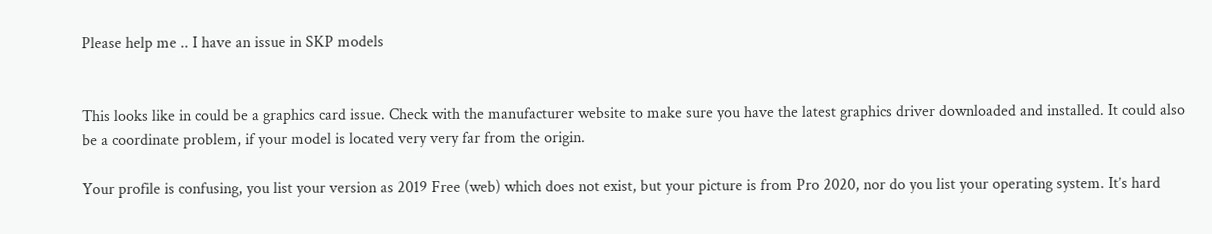Please help me .. I have an issue in SKP models


This looks like in could be a graphics card issue. Check with the manufacturer website to make sure you have the latest graphics driver downloaded and installed. It could also be a coordinate problem, if your model is located very very far from the origin.

Your profile is confusing, you list your version as 2019 Free (web) which does not exist, but your picture is from Pro 2020, nor do you list your operating system. It’s hard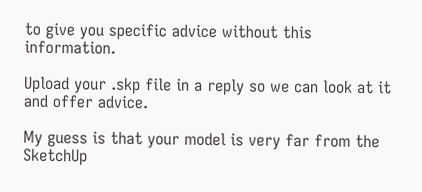to give you specific advice without this information.

Upload your .skp file in a reply so we can look at it and offer advice.

My guess is that your model is very far from the SketchUp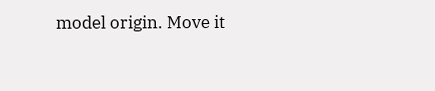model origin. Move it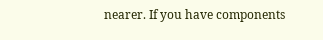nearer. If you have components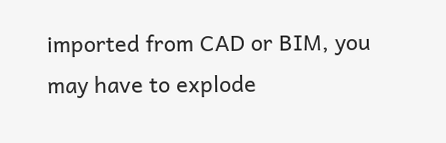imported from CAD or BIM, you may have to explode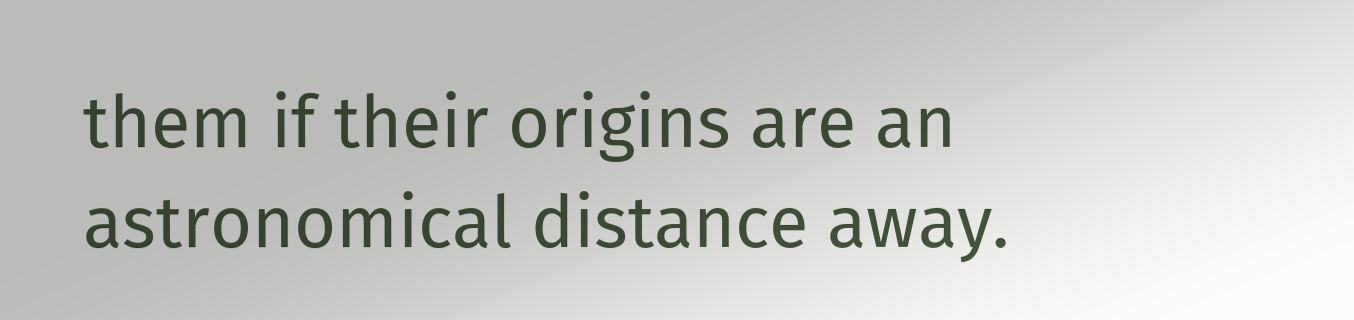them if their origins are an astronomical distance away.